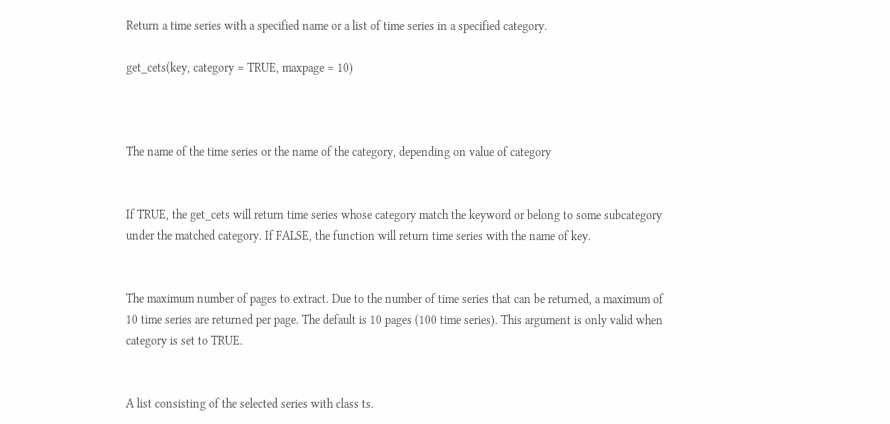Return a time series with a specified name or a list of time series in a specified category.

get_cets(key, category = TRUE, maxpage = 10)



The name of the time series or the name of the category, depending on value of category


If TRUE, the get_cets will return time series whose category match the keyword or belong to some subcategory under the matched category. If FALSE, the function will return time series with the name of key.


The maximum number of pages to extract. Due to the number of time series that can be returned, a maximum of 10 time series are returned per page. The default is 10 pages (100 time series). This argument is only valid when category is set to TRUE.


A list consisting of the selected series with class ts.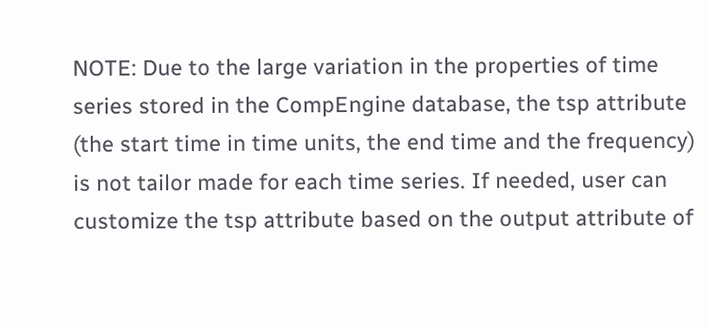NOTE: Due to the large variation in the properties of time series stored in the CompEngine database, the tsp attribute (the start time in time units, the end time and the frequency) is not tailor made for each time series. If needed, user can customize the tsp attribute based on the output attribute of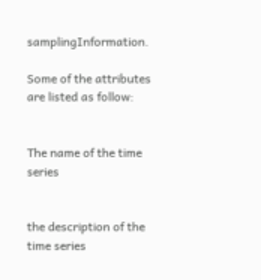samplingInformation.

Some of the attributes are listed as follow:


The name of the time series


the description of the time series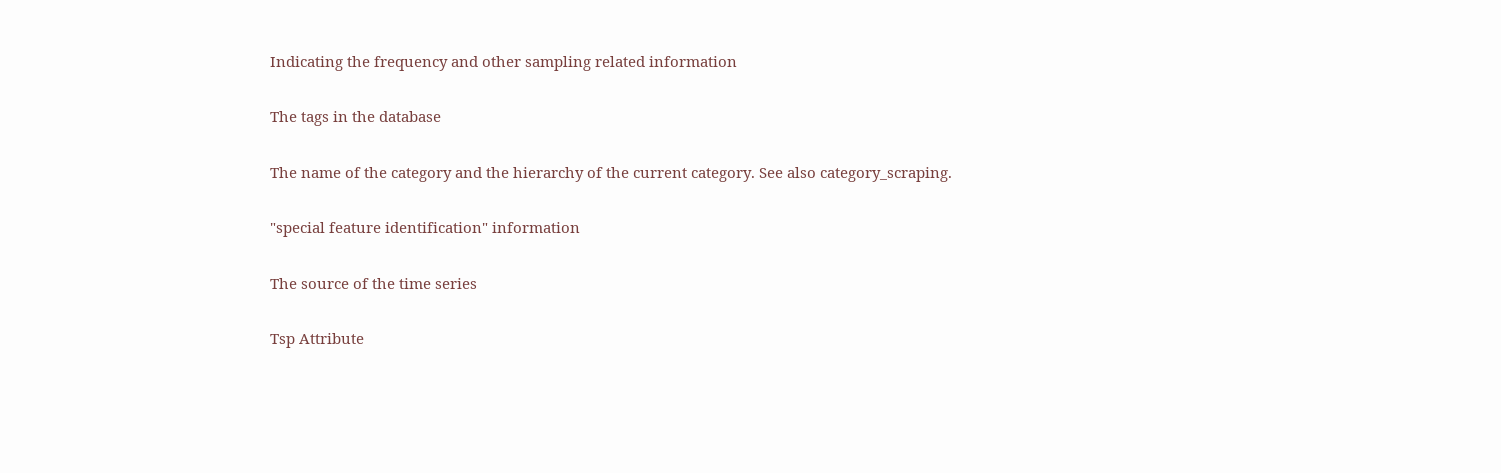Indicating the frequency and other sampling related information


The tags in the database


The name of the category and the hierarchy of the current category. See also category_scraping.


"special feature identification" information


The source of the time series


Tsp Attribute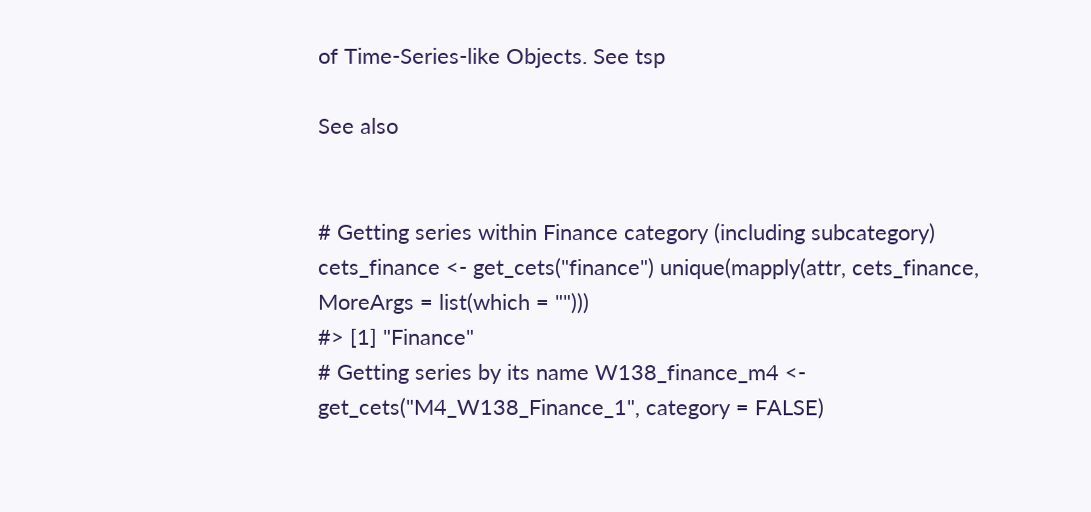of Time-Series-like Objects. See tsp

See also


# Getting series within Finance category (including subcategory) cets_finance <- get_cets("finance") unique(mapply(attr, cets_finance, MoreArgs = list(which = "")))
#> [1] "Finance"
# Getting series by its name W138_finance_m4 <- get_cets("M4_W138_Finance_1", category = FALSE)